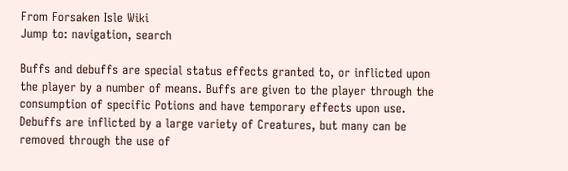From Forsaken Isle Wiki
Jump to: navigation, search

Buffs and debuffs are special status effects granted to, or inflicted upon the player by a number of means. Buffs are given to the player through the consumption of specific Potions and have temporary effects upon use. Debuffs are inflicted by a large variety of Creatures, but many can be removed through the use of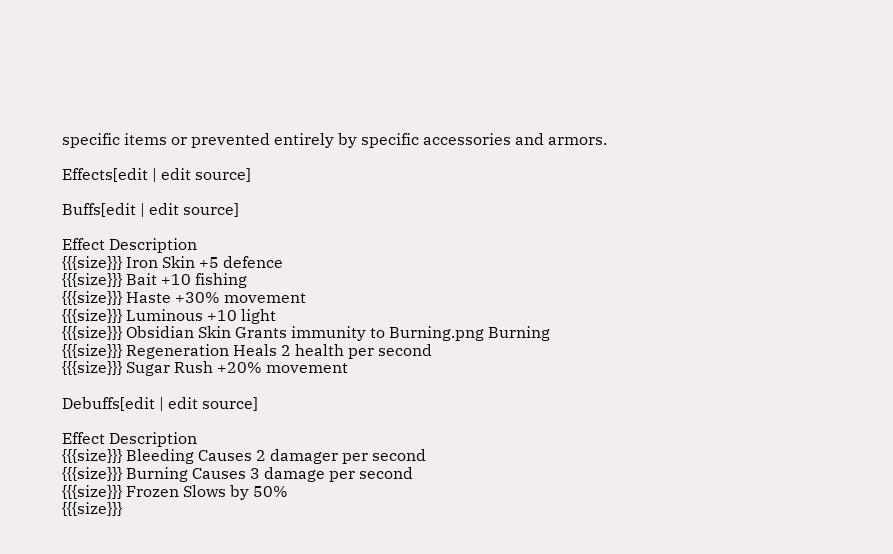specific items or prevented entirely by specific accessories and armors.

Effects[edit | edit source]

Buffs[edit | edit source]

Effect Description
{{{size}}} Iron Skin +5 defence
{{{size}}} Bait +10 fishing
{{{size}}} Haste +30% movement
{{{size}}} Luminous +10 light
{{{size}}} Obsidian Skin Grants immunity to Burning.png Burning
{{{size}}} Regeneration Heals 2 health per second
{{{size}}} Sugar Rush +20% movement

Debuffs[edit | edit source]

Effect Description
{{{size}}} Bleeding Causes 2 damager per second
{{{size}}} Burning Causes 3 damage per second
{{{size}}} Frozen Slows by 50%
{{{size}}}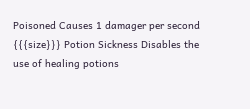Poisoned Causes 1 damager per second
{{{size}}} Potion Sickness Disables the use of healing potions